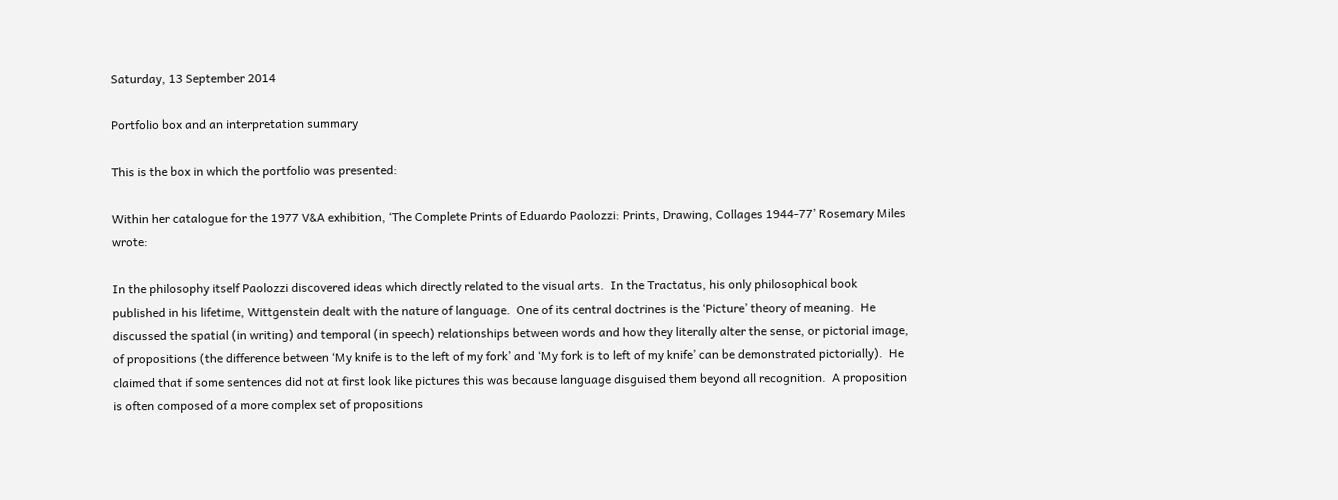Saturday, 13 September 2014

Portfolio box and an interpretation summary

This is the box in which the portfolio was presented:

Within her catalogue for the 1977 V&A exhibition, ‘The Complete Prints of Eduardo Paolozzi: Prints, Drawing, Collages 1944-77’ Rosemary Miles wrote:

In the philosophy itself Paolozzi discovered ideas which directly related to the visual arts.  In the Tractatus, his only philosophical book published in his lifetime, Wittgenstein dealt with the nature of language.  One of its central doctrines is the ‘Picture’ theory of meaning.  He discussed the spatial (in writing) and temporal (in speech) relationships between words and how they literally alter the sense, or pictorial image, of propositions (the difference between ‘My knife is to the left of my fork’ and ‘My fork is to left of my knife’ can be demonstrated pictorially).  He claimed that if some sentences did not at first look like pictures this was because language disguised them beyond all recognition.  A proposition is often composed of a more complex set of propositions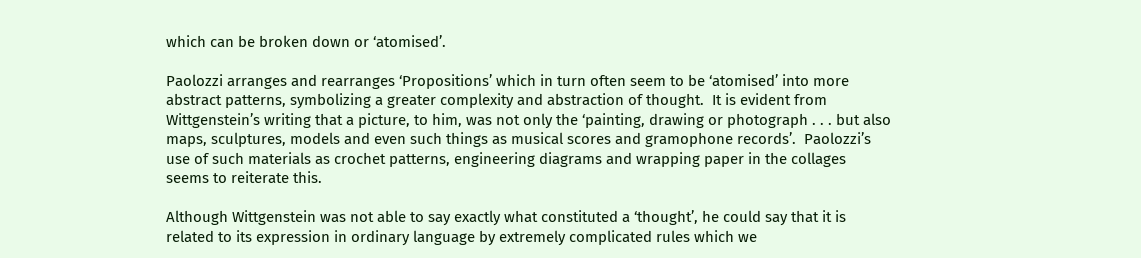which can be broken down or ‘atomised’.

Paolozzi arranges and rearranges ‘Propositions’ which in turn often seem to be ‘atomised’ into more abstract patterns, symbolizing a greater complexity and abstraction of thought.  It is evident from Wittgenstein’s writing that a picture, to him, was not only the ‘painting, drawing or photograph . . . but also maps, sculptures, models and even such things as musical scores and gramophone records’.  Paolozzi’s use of such materials as crochet patterns, engineering diagrams and wrapping paper in the collages seems to reiterate this.

Although Wittgenstein was not able to say exactly what constituted a ‘thought’, he could say that it is related to its expression in ordinary language by extremely complicated rules which we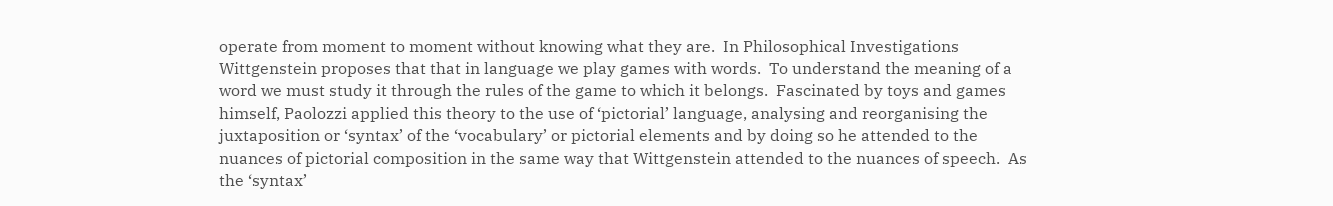operate from moment to moment without knowing what they are.  In Philosophical Investigations Wittgenstein proposes that that in language we play games with words.  To understand the meaning of a word we must study it through the rules of the game to which it belongs.  Fascinated by toys and games himself, Paolozzi applied this theory to the use of ‘pictorial’ language, analysing and reorganising the juxtaposition or ‘syntax’ of the ‘vocabulary’ or pictorial elements and by doing so he attended to the nuances of pictorial composition in the same way that Wittgenstein attended to the nuances of speech.  As the ‘syntax’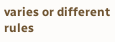varies or different rules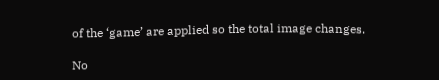of the ‘game’ are applied so the total image changes.

No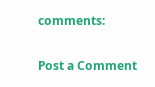comments:

Post a Comment